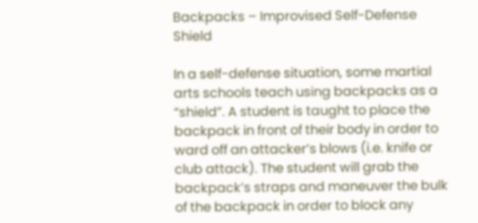Backpacks – Improvised Self-Defense Shield

In a self-defense situation, some martial arts schools teach using backpacks as a “shield”. A student is taught to place the backpack in front of their body in order to ward off an attacker’s blows (i.e. knife or club attack). The student will grab the backpack’s straps and maneuver the bulk of the backpack in order to block any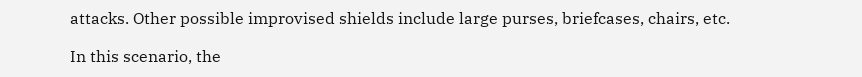attacks. Other possible improvised shields include large purses, briefcases, chairs, etc.

In this scenario, the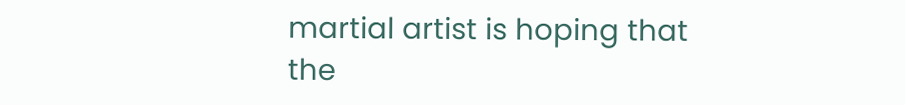martial artist is hoping that the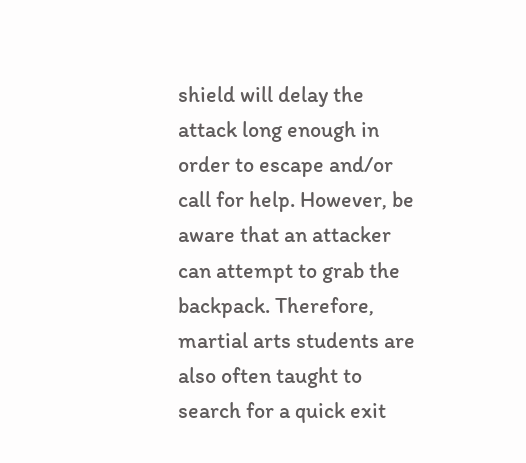shield will delay the attack long enough in order to escape and/or call for help. However, be aware that an attacker can attempt to grab the backpack. Therefore, martial arts students are also often taught to search for a quick exit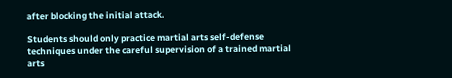after blocking the initial attack.

Students should only practice martial arts self-defense techniques under the careful supervision of a trained martial arts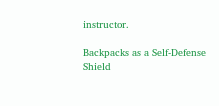instructor.

Backpacks as a Self-Defense Shield